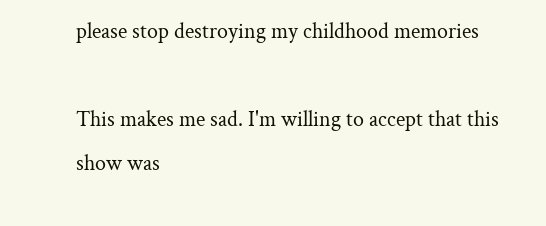please stop destroying my childhood memories

This makes me sad. I'm willing to accept that this show was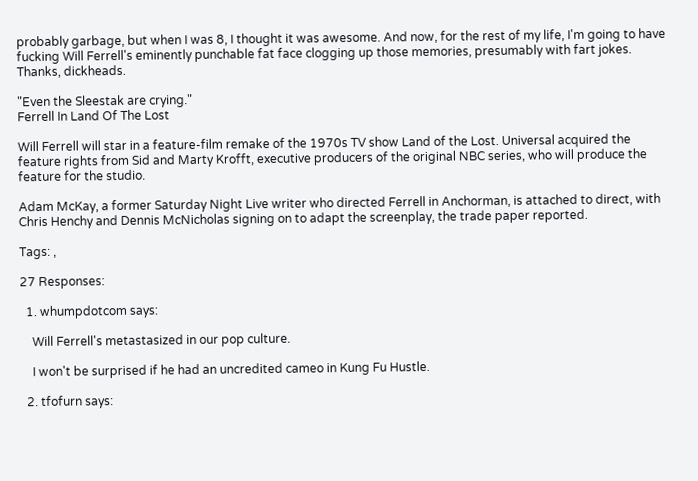probably garbage, but when I was 8, I thought it was awesome. And now, for the rest of my life, I'm going to have fucking Will Ferrell's eminently punchable fat face clogging up those memories, presumably with fart jokes. Thanks, dickheads.

"Even the Sleestak are crying."
Ferrell In Land Of The Lost

Will Ferrell will star in a feature-film remake of the 1970s TV show Land of the Lost. Universal acquired the feature rights from Sid and Marty Krofft, executive producers of the original NBC series, who will produce the feature for the studio.

Adam McKay, a former Saturday Night Live writer who directed Ferrell in Anchorman, is attached to direct, with Chris Henchy and Dennis McNicholas signing on to adapt the screenplay, the trade paper reported.

Tags: ,

27 Responses:

  1. whumpdotcom says:

    Will Ferrell's metastasized in our pop culture.

    I won't be surprised if he had an uncredited cameo in Kung Fu Hustle.

  2. tfofurn says: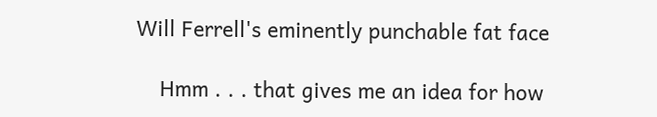Will Ferrell's eminently punchable fat face

    Hmm . . . that gives me an idea for how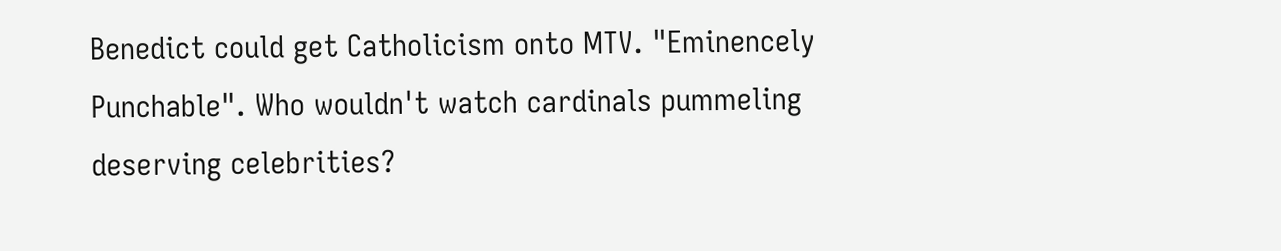Benedict could get Catholicism onto MTV. "Eminencely Punchable". Who wouldn't watch cardinals pummeling deserving celebrities?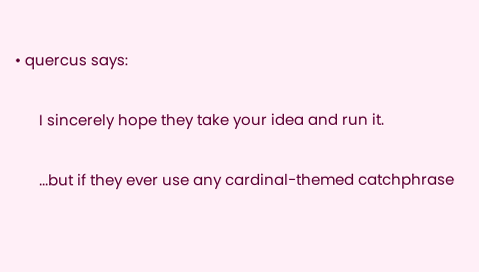• quercus says:

      I sincerely hope they take your idea and run it.

      ...but if they ever use any cardinal-themed catchphrase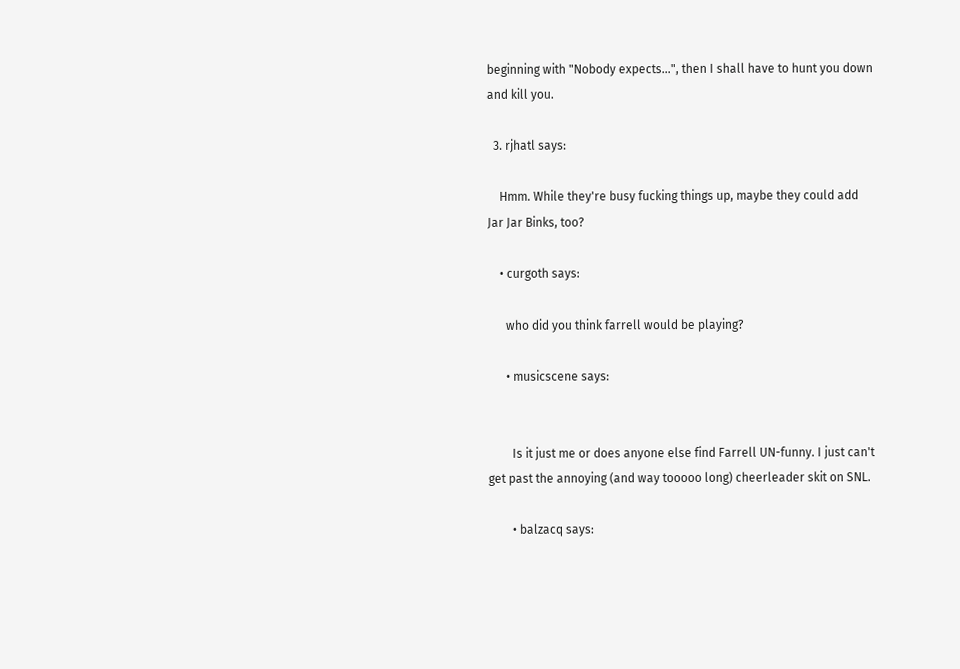beginning with "Nobody expects...", then I shall have to hunt you down and kill you.

  3. rjhatl says:

    Hmm. While they're busy fucking things up, maybe they could add Jar Jar Binks, too?

    • curgoth says:

      who did you think farrell would be playing?

      • musicscene says:


        Is it just me or does anyone else find Farrell UN-funny. I just can't get past the annoying (and way tooooo long) cheerleader skit on SNL.

        • balzacq says: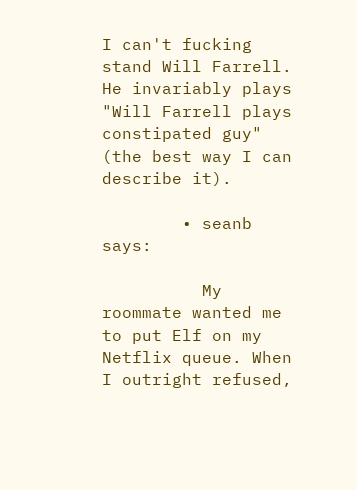I can't fucking stand Will Farrell. He invariably plays "Will Farrell plays constipated guy" (the best way I can describe it).

        • seanb says:

          My roommate wanted me to put Elf on my Netflix queue. When I outright refused,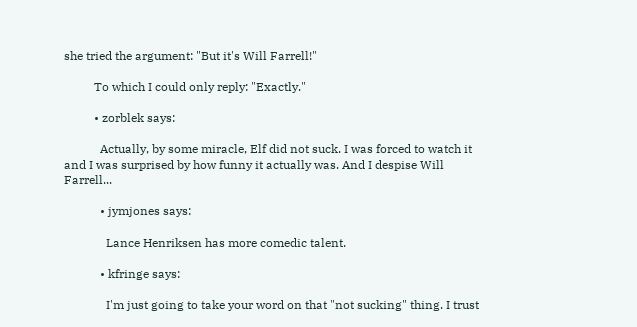she tried the argument: "But it's Will Farrell!"

          To which I could only reply: "Exactly."

          • zorblek says:

            Actually, by some miracle, Elf did not suck. I was forced to watch it and I was surprised by how funny it actually was. And I despise Will Farrell...

            • jymjones says:

              Lance Henriksen has more comedic talent.

            • kfringe says:

              I'm just going to take your word on that "not sucking" thing. I trust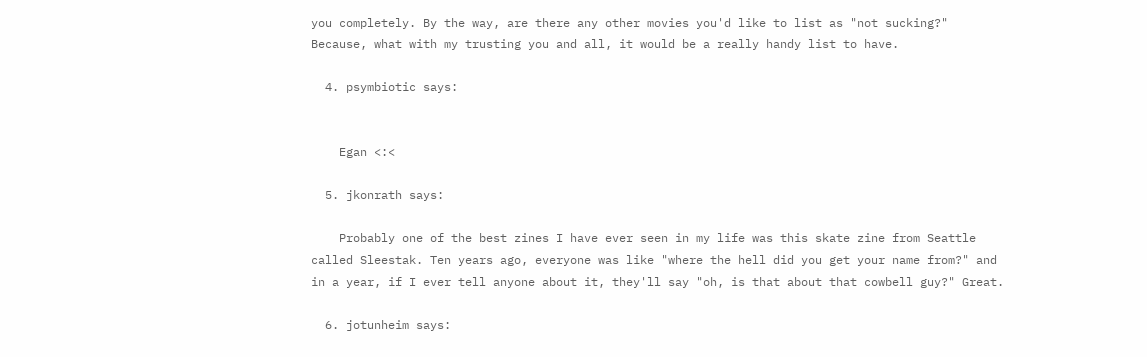you completely. By the way, are there any other movies you'd like to list as "not sucking?" Because, what with my trusting you and all, it would be a really handy list to have.

  4. psymbiotic says:


    Egan <:<

  5. jkonrath says:

    Probably one of the best zines I have ever seen in my life was this skate zine from Seattle called Sleestak. Ten years ago, everyone was like "where the hell did you get your name from?" and in a year, if I ever tell anyone about it, they'll say "oh, is that about that cowbell guy?" Great.

  6. jotunheim says: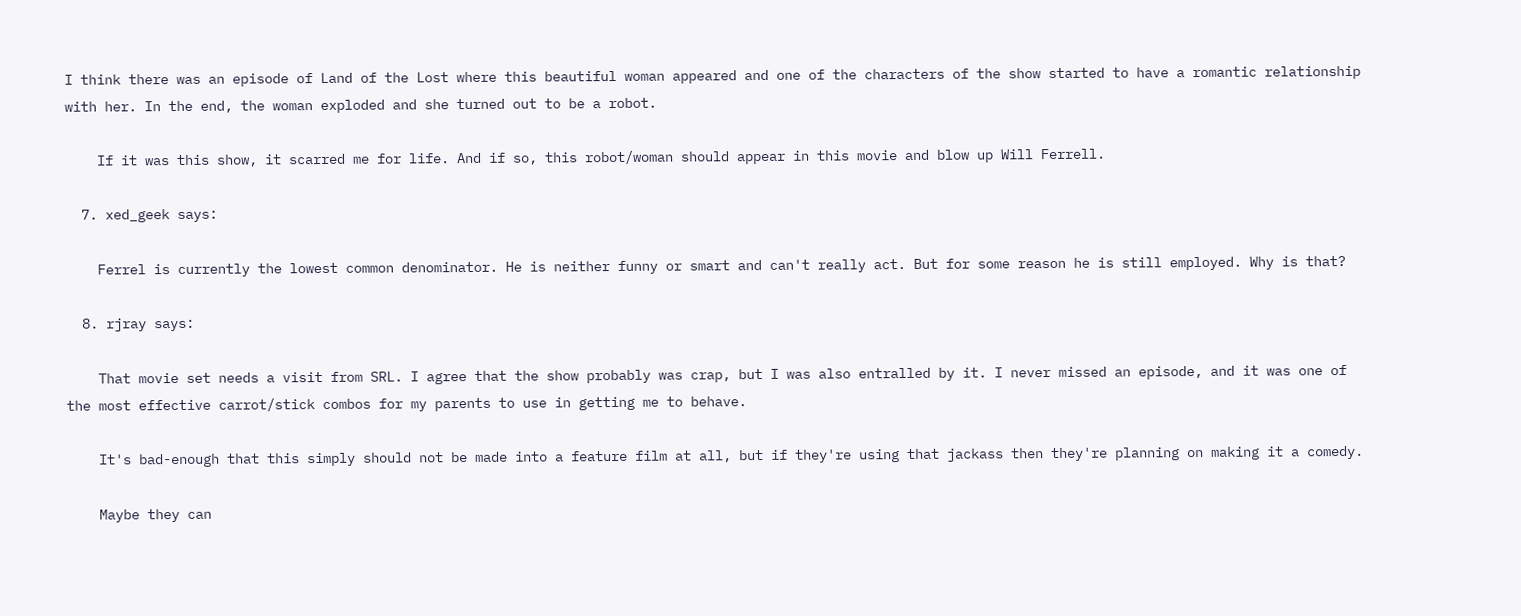I think there was an episode of Land of the Lost where this beautiful woman appeared and one of the characters of the show started to have a romantic relationship with her. In the end, the woman exploded and she turned out to be a robot.

    If it was this show, it scarred me for life. And if so, this robot/woman should appear in this movie and blow up Will Ferrell.

  7. xed_geek says:

    Ferrel is currently the lowest common denominator. He is neither funny or smart and can't really act. But for some reason he is still employed. Why is that?

  8. rjray says:

    That movie set needs a visit from SRL. I agree that the show probably was crap, but I was also entralled by it. I never missed an episode, and it was one of the most effective carrot/stick combos for my parents to use in getting me to behave.

    It's bad-enough that this simply should not be made into a feature film at all, but if they're using that jackass then they're planning on making it a comedy.

    Maybe they can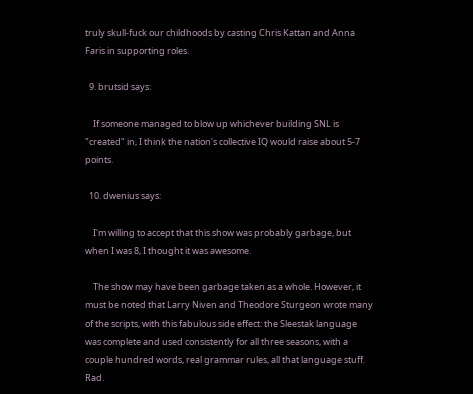truly skull-fuck our childhoods by casting Chris Kattan and Anna Faris in supporting roles.

  9. brutsid says:

    If someone managed to blow up whichever building SNL is "created" in, I think the nation's collective IQ would raise about 5-7 points.

  10. dwenius says:

    I'm willing to accept that this show was probably garbage, but when I was 8, I thought it was awesome.

    The show may have been garbage taken as a whole. However, it must be noted that Larry Niven and Theodore Sturgeon wrote many of the scripts, with this fabulous side effect: the Sleestak language was complete and used consistently for all three seasons, with a couple hundred words, real grammar rules, all that language stuff. Rad.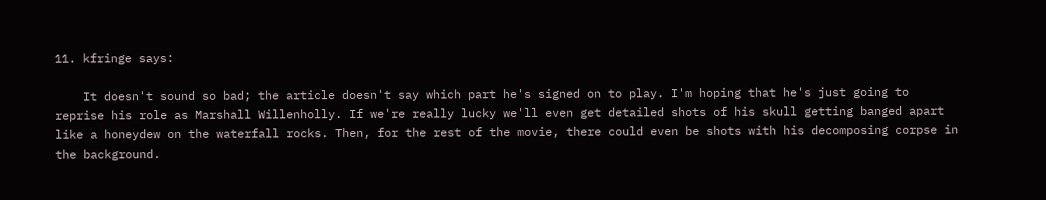11. kfringe says:

    It doesn't sound so bad; the article doesn't say which part he's signed on to play. I'm hoping that he's just going to reprise his role as Marshall Willenholly. If we're really lucky we'll even get detailed shots of his skull getting banged apart like a honeydew on the waterfall rocks. Then, for the rest of the movie, there could even be shots with his decomposing corpse in the background.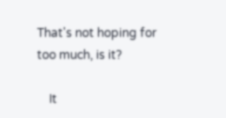That's not hoping for too much, is it?

    It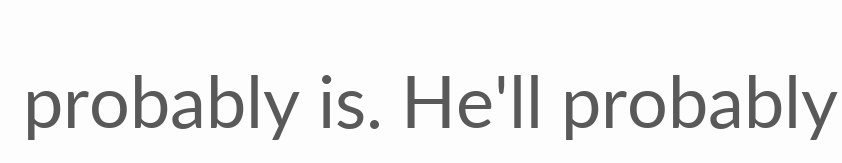probably is. He'll probably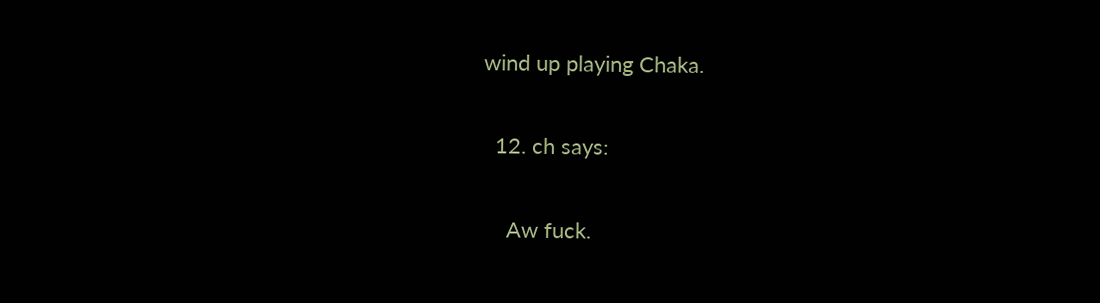wind up playing Chaka.

  12. ch says:

    Aw fuck.